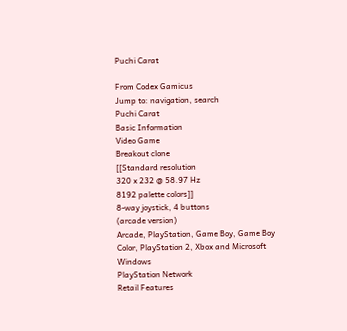Puchi Carat

From Codex Gamicus
Jump to: navigation, search
Puchi Carat
Basic Information
Video Game
Breakout clone
[[Standard resolution
320 x 232 @ 58.97 Hz
8192 palette colors]]
8-way joystick, 4 buttons
(arcade version)
Arcade, PlayStation, Game Boy, Game Boy Color, PlayStation 2, Xbox and Microsoft Windows
PlayStation Network
Retail Features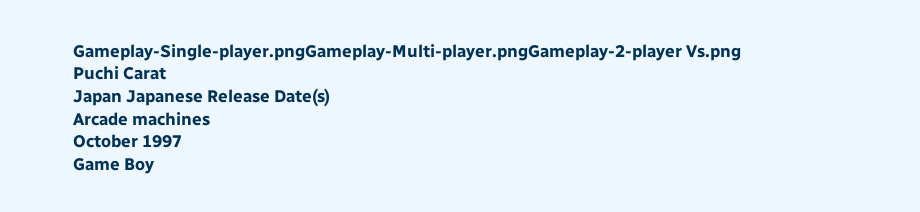Gameplay-Single-player.pngGameplay-Multi-player.pngGameplay-2-player Vs.png
Puchi Carat
Japan Japanese Release Date(s)
Arcade machines
October 1997
Game Boy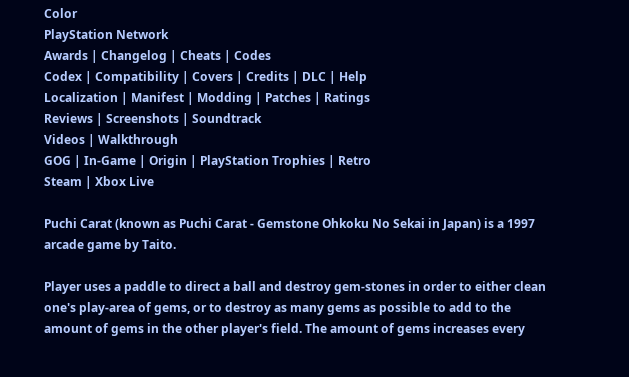Color
PlayStation Network
Awards | Changelog | Cheats | Codes
Codex | Compatibility | Covers | Credits | DLC | Help
Localization | Manifest | Modding | Patches | Ratings
Reviews | Screenshots | Soundtrack
Videos | Walkthrough
GOG | In-Game | Origin | PlayStation Trophies | Retro
Steam | Xbox Live

Puchi Carat (known as Puchi Carat - Gemstone Ohkoku No Sekai in Japan) is a 1997 arcade game by Taito.

Player uses a paddle to direct a ball and destroy gem-stones in order to either clean one's play-area of gems, or to destroy as many gems as possible to add to the amount of gems in the other player's field. The amount of gems increases every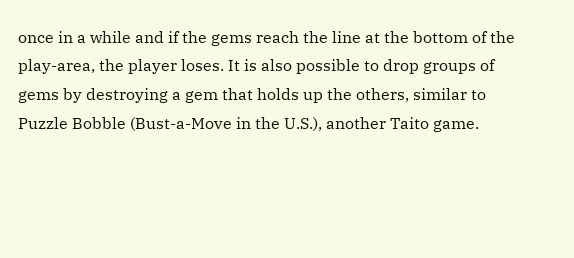once in a while and if the gems reach the line at the bottom of the play-area, the player loses. It is also possible to drop groups of gems by destroying a gem that holds up the others, similar to Puzzle Bobble (Bust-a-Move in the U.S.), another Taito game.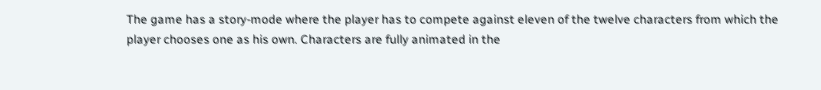The game has a story-mode where the player has to compete against eleven of the twelve characters from which the player chooses one as his own. Characters are fully animated in the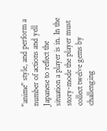"anime" style, and perform a number of actions and yell Japanese to reflect the situation a player is in. In the story-mode the player must collect twelve gems by challenging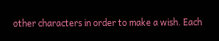other characters in order to make a wish. Each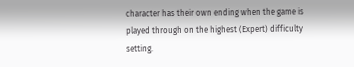character has their own ending when the game is played through on the highest (Expert) difficulty setting.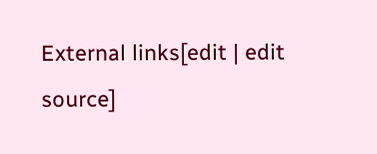External links[edit | edit source]